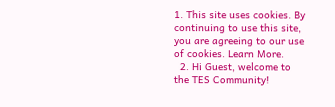1. This site uses cookies. By continuing to use this site, you are agreeing to our use of cookies. Learn More.
  2. Hi Guest, welcome to the TES Community!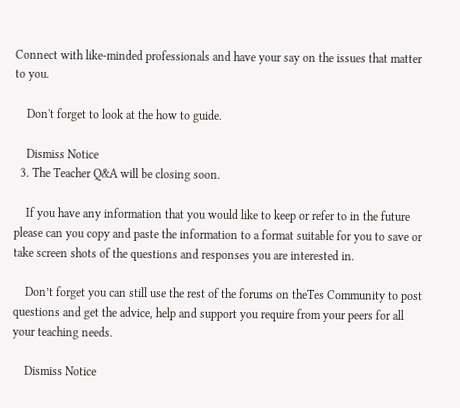Connect with like-minded professionals and have your say on the issues that matter to you.

    Don't forget to look at the how to guide.

    Dismiss Notice
  3. The Teacher Q&A will be closing soon.

    If you have any information that you would like to keep or refer to in the future please can you copy and paste the information to a format suitable for you to save or take screen shots of the questions and responses you are interested in.

    Don’t forget you can still use the rest of the forums on theTes Community to post questions and get the advice, help and support you require from your peers for all your teaching needs.

    Dismiss Notice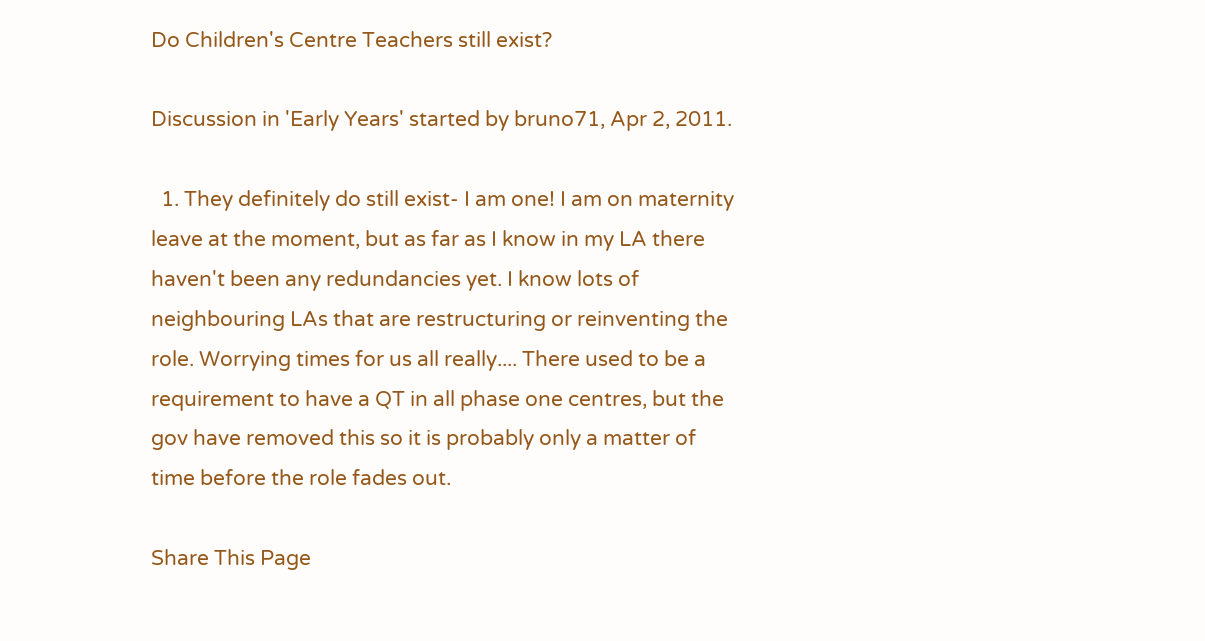Do Children's Centre Teachers still exist?

Discussion in 'Early Years' started by bruno71, Apr 2, 2011.

  1. They definitely do still exist- I am one! I am on maternity leave at the moment, but as far as I know in my LA there haven't been any redundancies yet. I know lots of neighbouring LAs that are restructuring or reinventing the role. Worrying times for us all really.... There used to be a requirement to have a QT in all phase one centres, but the gov have removed this so it is probably only a matter of time before the role fades out.

Share This Page